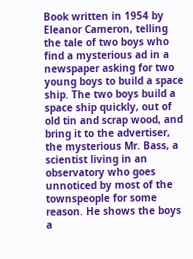Book written in 1954 by Eleanor Cameron, telling the tale of two boys who find a mysterious ad in a newspaper asking for two young boys to build a space ship. The two boys build a space ship quickly, out of old tin and scrap wood, and bring it to the advertiser, the mysterious Mr. Bass, a scientist living in an observatory who goes unnoticed by most of the townspeople for some reason. He shows the boys a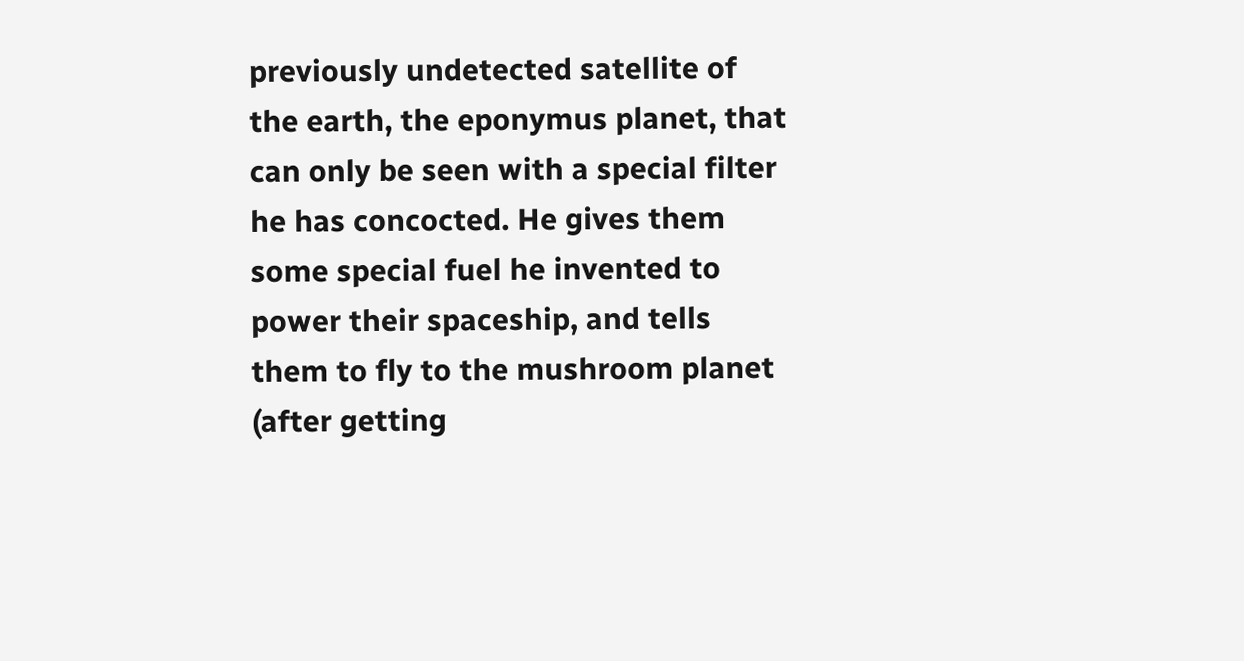previously undetected satellite of the earth, the eponymus planet, that can only be seen with a special filter he has concocted. He gives them some special fuel he invented to power their spaceship, and tells them to fly to the mushroom planet (after getting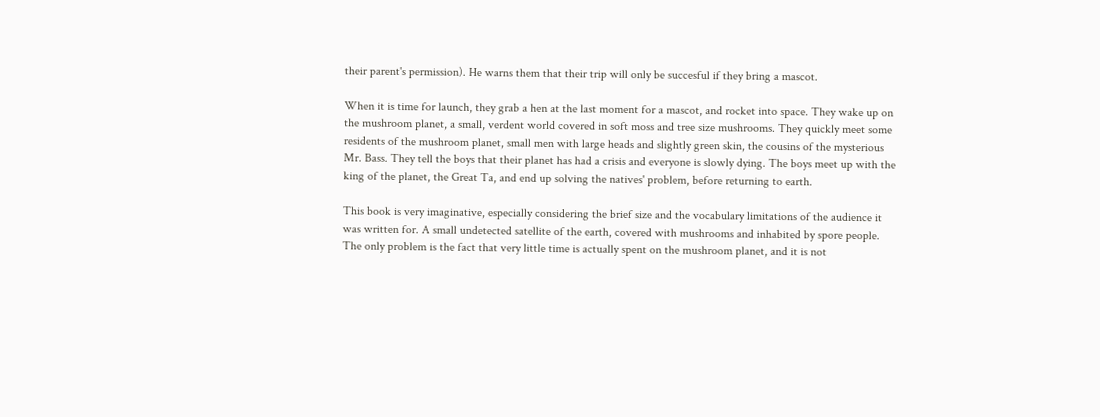their parent's permission). He warns them that their trip will only be succesful if they bring a mascot.

When it is time for launch, they grab a hen at the last moment for a mascot, and rocket into space. They wake up on the mushroom planet, a small, verdent world covered in soft moss and tree size mushrooms. They quickly meet some residents of the mushroom planet, small men with large heads and slightly green skin, the cousins of the mysterious Mr. Bass. They tell the boys that their planet has had a crisis and everyone is slowly dying. The boys meet up with the king of the planet, the Great Ta, and end up solving the natives' problem, before returning to earth.

This book is very imaginative, especially considering the brief size and the vocabulary limitations of the audience it was written for. A small undetected satellite of the earth, covered with mushrooms and inhabited by spore people. The only problem is the fact that very little time is actually spent on the mushroom planet, and it is not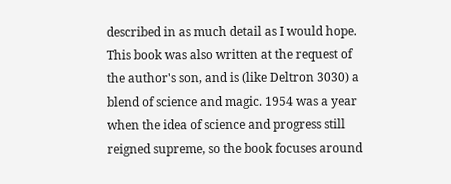described in as much detail as I would hope. This book was also written at the request of the author's son, and is (like Deltron 3030) a blend of science and magic. 1954 was a year when the idea of science and progress still reigned supreme, so the book focuses around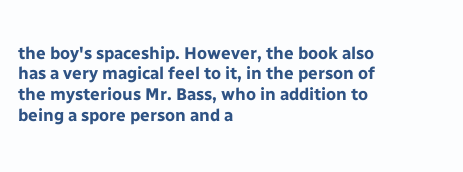the boy's spaceship. However, the book also has a very magical feel to it, in the person of the mysterious Mr. Bass, who in addition to being a spore person and a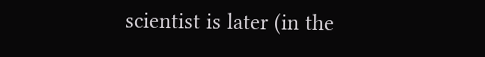scientist is later (in the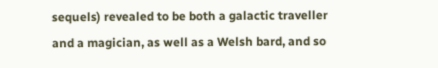sequels) revealed to be both a galactic traveller and a magician, as well as a Welsh bard, and so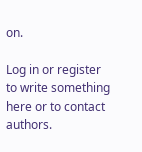on.

Log in or register to write something here or to contact authors.